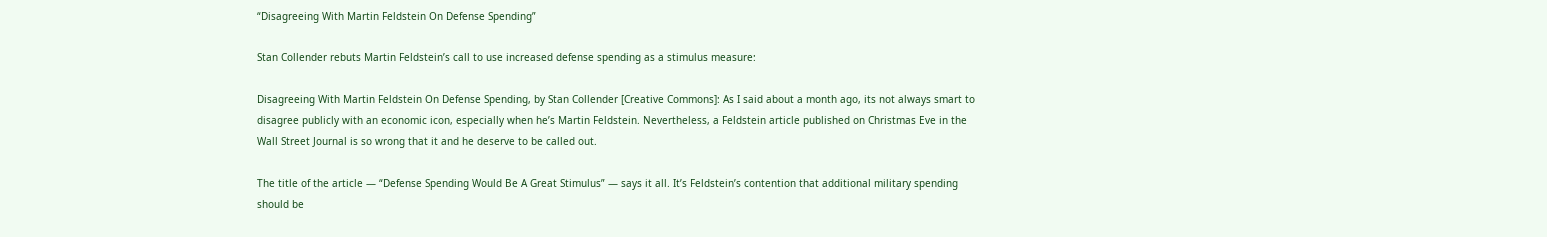“Disagreeing With Martin Feldstein On Defense Spending”

Stan Collender rebuts Martin Feldstein’s call to use increased defense spending as a stimulus measure:

Disagreeing With Martin Feldstein On Defense Spending, by Stan Collender [Creative Commons]: As I said about a month ago, its not always smart to disagree publicly with an economic icon, especially when he’s Martin Feldstein. Nevertheless, a Feldstein article published on Christmas Eve in the Wall Street Journal is so wrong that it and he deserve to be called out.

The title of the article — “Defense Spending Would Be A Great Stimulus” — says it all. It’s Feldstein’s contention that additional military spending should be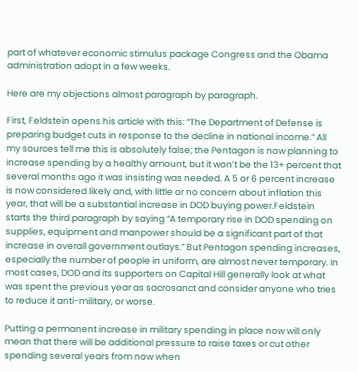part of whatever economic stimulus package Congress and the Obama administration adopt in a few weeks.

Here are my objections almost paragraph by paragraph.

First, Feldstein opens his article with this: “The Department of Defense is preparing budget cuts in response to the decline in national income.” All my sources tell me this is absolutely false; the Pentagon is now planning to increase spending by a healthy amount, but it won’t be the 13+ percent that several months ago it was insisting was needed. A 5 or 6 percent increase is now considered likely and, with little or no concern about inflation this year, that will be a substantial increase in DOD buying power.Feldstein starts the third paragraph by saying “A temporary rise in DOD spending on supplies, equipment and manpower should be a significant part of that increase in overall government outlays.” But Pentagon spending increases, especially the number of people in uniform, are almost never temporary. In most cases, DOD and its supporters on Capital Hill generally look at what was spent the previous year as sacrosanct and consider anyone who tries to reduce it anti-military, or worse.

Putting a permanent increase in military spending in place now will only mean that there will be additional pressure to raise taxes or cut other spending several years from now when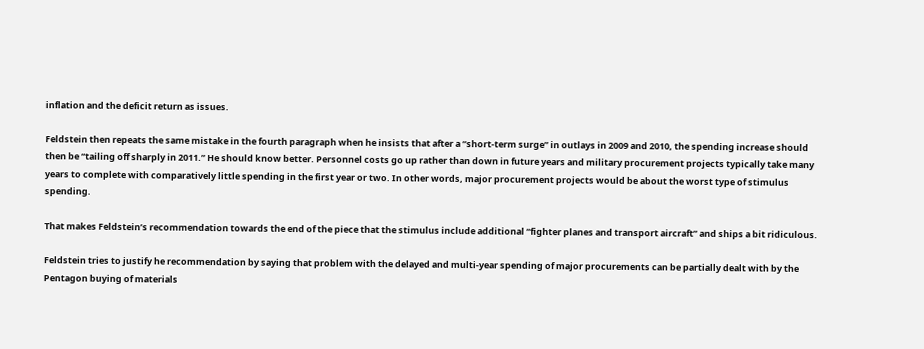inflation and the deficit return as issues.

Feldstein then repeats the same mistake in the fourth paragraph when he insists that after a “short-term surge” in outlays in 2009 and 2010, the spending increase should then be “tailing off sharply in 2011.” He should know better. Personnel costs go up rather than down in future years and military procurement projects typically take many years to complete with comparatively little spending in the first year or two. In other words, major procurement projects would be about the worst type of stimulus spending.

That makes Feldstein’s recommendation towards the end of the piece that the stimulus include additional “fighter planes and transport aircraft” and ships a bit ridiculous.

Feldstein tries to justify he recommendation by saying that problem with the delayed and multi-year spending of major procurements can be partially dealt with by the Pentagon buying of materials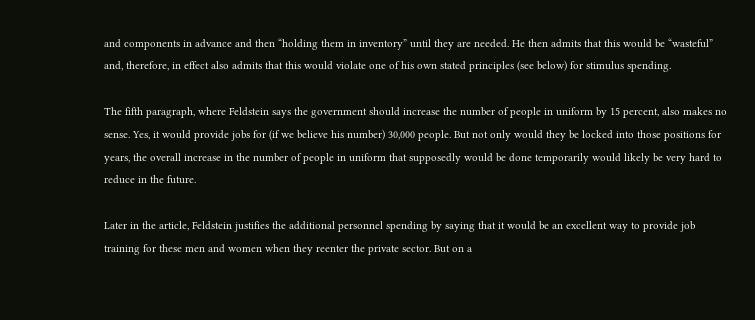and components in advance and then “holding them in inventory” until they are needed. He then admits that this would be “wasteful” and, therefore, in effect also admits that this would violate one of his own stated principles (see below) for stimulus spending.

The fifth paragraph, where Feldstein says the government should increase the number of people in uniform by 15 percent, also makes no sense. Yes, it would provide jobs for (if we believe his number) 30,000 people. But not only would they be locked into those positions for years, the overall increase in the number of people in uniform that supposedly would be done temporarily would likely be very hard to reduce in the future.

Later in the article, Feldstein justifies the additional personnel spending by saying that it would be an excellent way to provide job training for these men and women when they reenter the private sector. But on a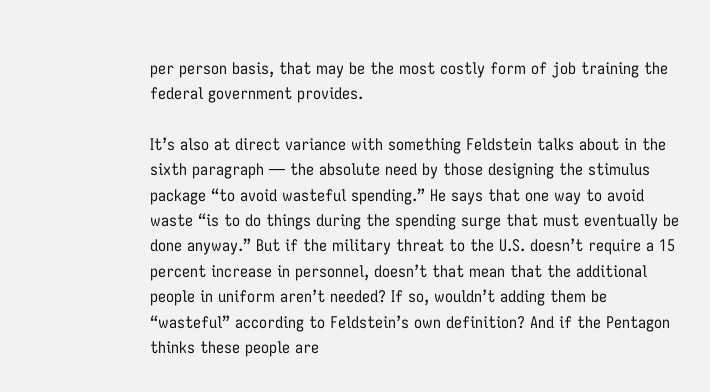per person basis, that may be the most costly form of job training the federal government provides.

It’s also at direct variance with something Feldstein talks about in the sixth paragraph — the absolute need by those designing the stimulus package “to avoid wasteful spending.” He says that one way to avoid waste “is to do things during the spending surge that must eventually be done anyway.” But if the military threat to the U.S. doesn’t require a 15 percent increase in personnel, doesn’t that mean that the additional people in uniform aren’t needed? If so, wouldn’t adding them be “wasteful” according to Feldstein’s own definition? And if the Pentagon thinks these people are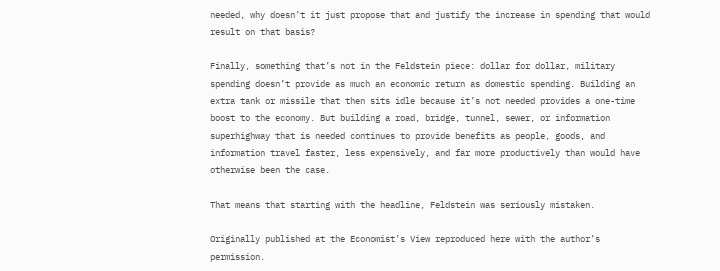needed, why doesn’t it just propose that and justify the increase in spending that would result on that basis?

Finally, something that’s not in the Feldstein piece: dollar for dollar, military spending doesn’t provide as much an economic return as domestic spending. Building an extra tank or missile that then sits idle because it’s not needed provides a one-time boost to the economy. But building a road, bridge, tunnel, sewer, or information superhighway that is needed continues to provide benefits as people, goods, and information travel faster, less expensively, and far more productively than would have otherwise been the case.

That means that starting with the headline, Feldstein was seriously mistaken.

Originally published at the Economist’s View reproduced here with the author’s permission.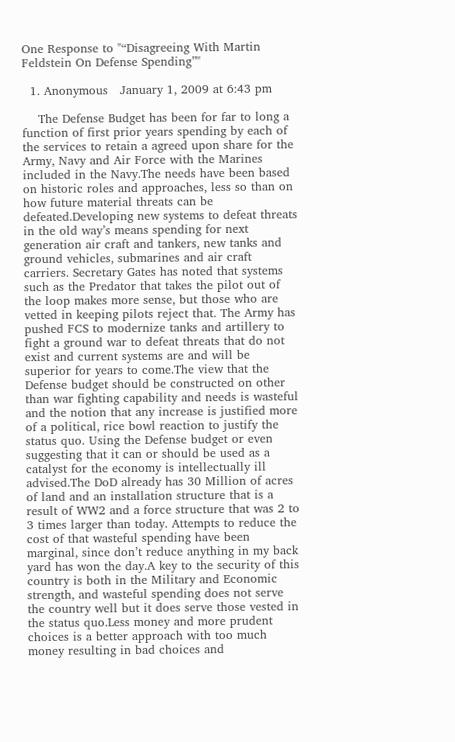One Response to "“Disagreeing With Martin Feldstein On Defense Spending”"

  1. Anonymous   January 1, 2009 at 6:43 pm

    The Defense Budget has been for far to long a function of first prior years spending by each of the services to retain a agreed upon share for the Army, Navy and Air Force with the Marines included in the Navy.The needs have been based on historic roles and approaches, less so than on how future material threats can be defeated.Developing new systems to defeat threats in the old way’s means spending for next generation air craft and tankers, new tanks and ground vehicles, submarines and air craft carriers. Secretary Gates has noted that systems such as the Predator that takes the pilot out of the loop makes more sense, but those who are vetted in keeping pilots reject that. The Army has pushed FCS to modernize tanks and artillery to fight a ground war to defeat threats that do not exist and current systems are and will be superior for years to come.The view that the Defense budget should be constructed on other than war fighting capability and needs is wasteful and the notion that any increase is justified more of a political, rice bowl reaction to justify the status quo. Using the Defense budget or even suggesting that it can or should be used as a catalyst for the economy is intellectually ill advised.The DoD already has 30 Million of acres of land and an installation structure that is a result of WW2 and a force structure that was 2 to 3 times larger than today. Attempts to reduce the cost of that wasteful spending have been marginal, since don’t reduce anything in my back yard has won the day.A key to the security of this country is both in the Military and Economic strength, and wasteful spending does not serve the country well but it does serve those vested in the status quo.Less money and more prudent choices is a better approach with too much money resulting in bad choices and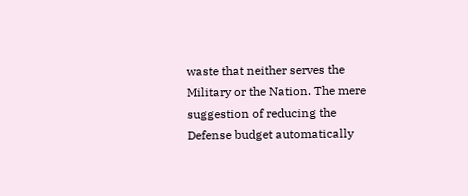waste that neither serves the Military or the Nation. The mere suggestion of reducing the Defense budget automatically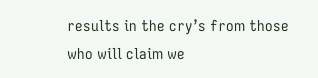results in the cry’s from those who will claim we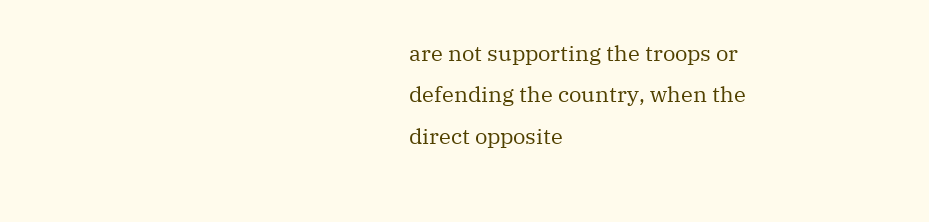are not supporting the troops or defending the country, when the direct opposite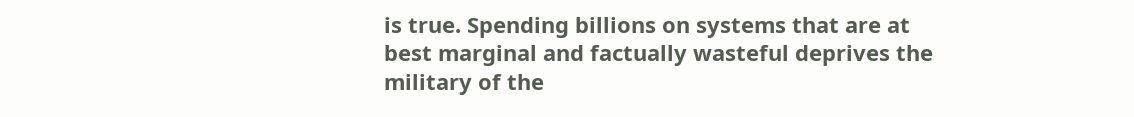is true. Spending billions on systems that are at best marginal and factually wasteful deprives the military of the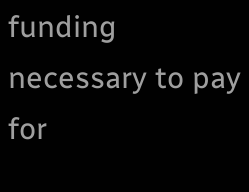funding necessary to pay for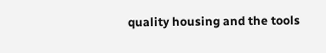quality housing and the tools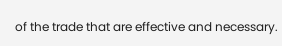of the trade that are effective and necessary.